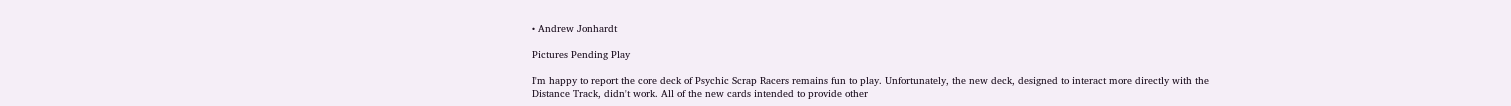• Andrew Jonhardt

Pictures Pending Play

I'm happy to report the core deck of Psychic Scrap Racers remains fun to play. Unfortunately, the new deck, designed to interact more directly with the Distance Track, didn't work. All of the new cards intended to provide other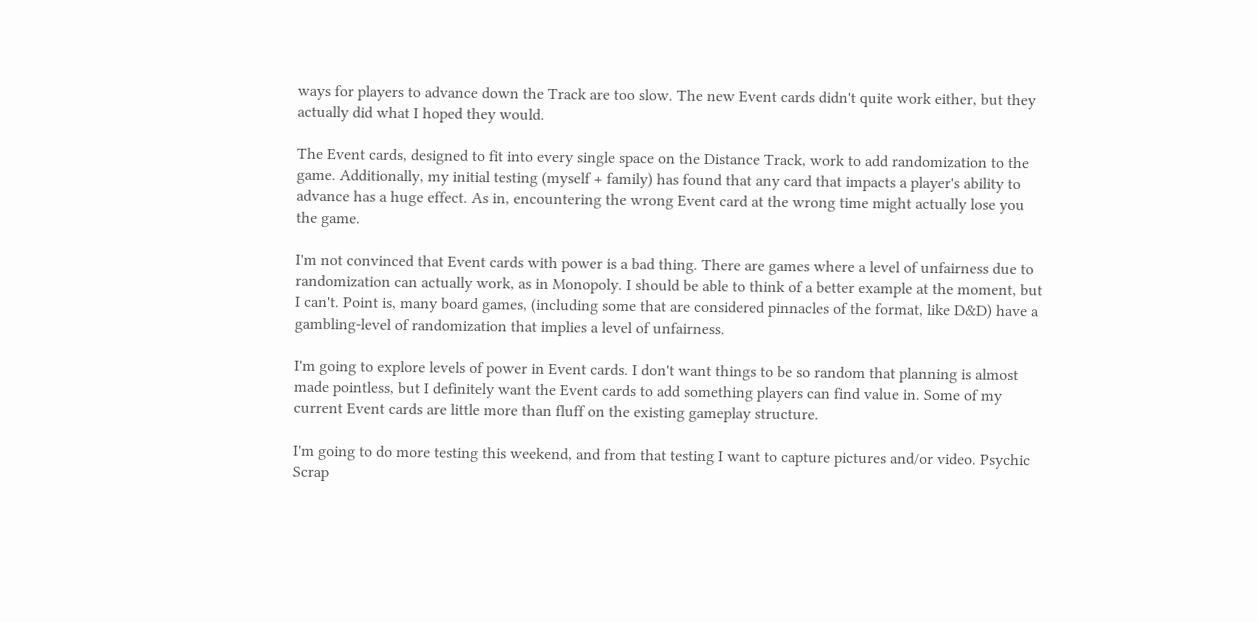ways for players to advance down the Track are too slow. The new Event cards didn't quite work either, but they actually did what I hoped they would.

The Event cards, designed to fit into every single space on the Distance Track, work to add randomization to the game. Additionally, my initial testing (myself + family) has found that any card that impacts a player's ability to advance has a huge effect. As in, encountering the wrong Event card at the wrong time might actually lose you the game.

I'm not convinced that Event cards with power is a bad thing. There are games where a level of unfairness due to randomization can actually work, as in Monopoly. I should be able to think of a better example at the moment, but I can't. Point is, many board games, (including some that are considered pinnacles of the format, like D&D) have a gambling-level of randomization that implies a level of unfairness.

I'm going to explore levels of power in Event cards. I don't want things to be so random that planning is almost made pointless, but I definitely want the Event cards to add something players can find value in. Some of my current Event cards are little more than fluff on the existing gameplay structure.

I'm going to do more testing this weekend, and from that testing I want to capture pictures and/or video. Psychic Scrap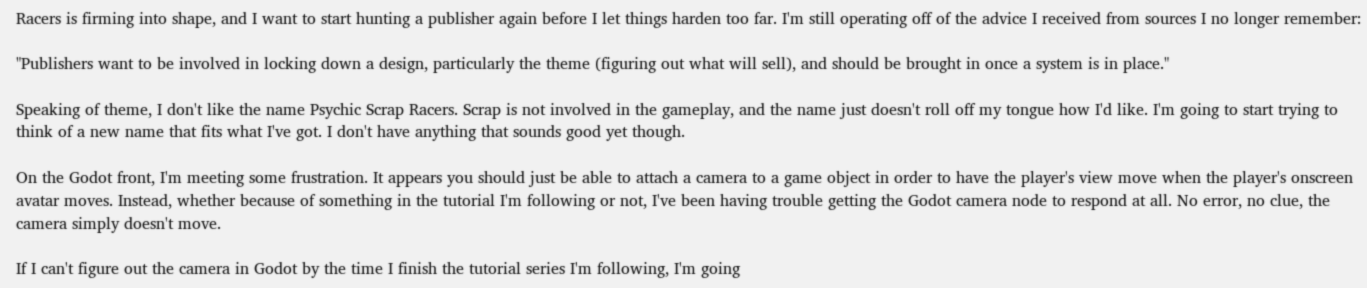Racers is firming into shape, and I want to start hunting a publisher again before I let things harden too far. I'm still operating off of the advice I received from sources I no longer remember:

"Publishers want to be involved in locking down a design, particularly the theme (figuring out what will sell), and should be brought in once a system is in place."

Speaking of theme, I don't like the name Psychic Scrap Racers. Scrap is not involved in the gameplay, and the name just doesn't roll off my tongue how I'd like. I'm going to start trying to think of a new name that fits what I've got. I don't have anything that sounds good yet though.

On the Godot front, I'm meeting some frustration. It appears you should just be able to attach a camera to a game object in order to have the player's view move when the player's onscreen avatar moves. Instead, whether because of something in the tutorial I'm following or not, I've been having trouble getting the Godot camera node to respond at all. No error, no clue, the camera simply doesn't move.

If I can't figure out the camera in Godot by the time I finish the tutorial series I'm following, I'm going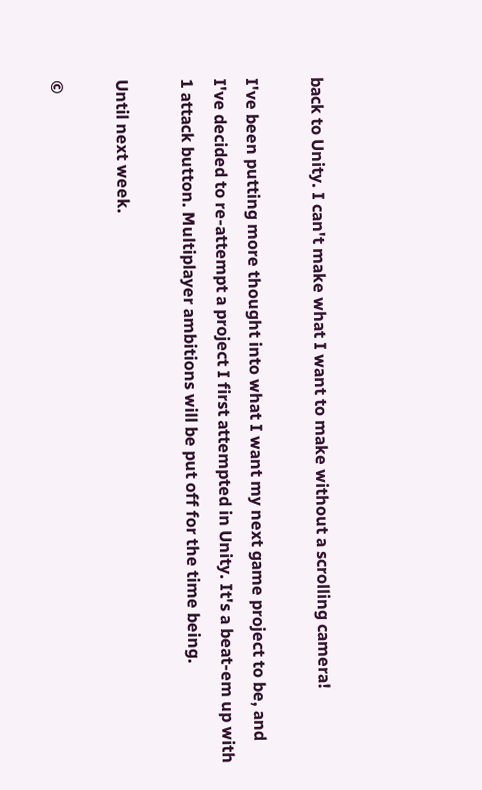back to Unity. I can't make what I want to make without a scrolling camera!

I've been putting more thought into what I want my next game project to be, and I've decided to re-attempt a project I first attempted in Unity. It's a beat-em up with 1 attack button. Multiplayer ambitions will be put off for the time being.

Until next week.

©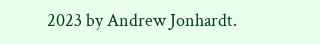2023 by Andrew Jonhardt.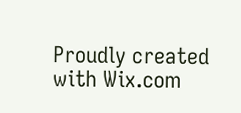Proudly created with Wix.com